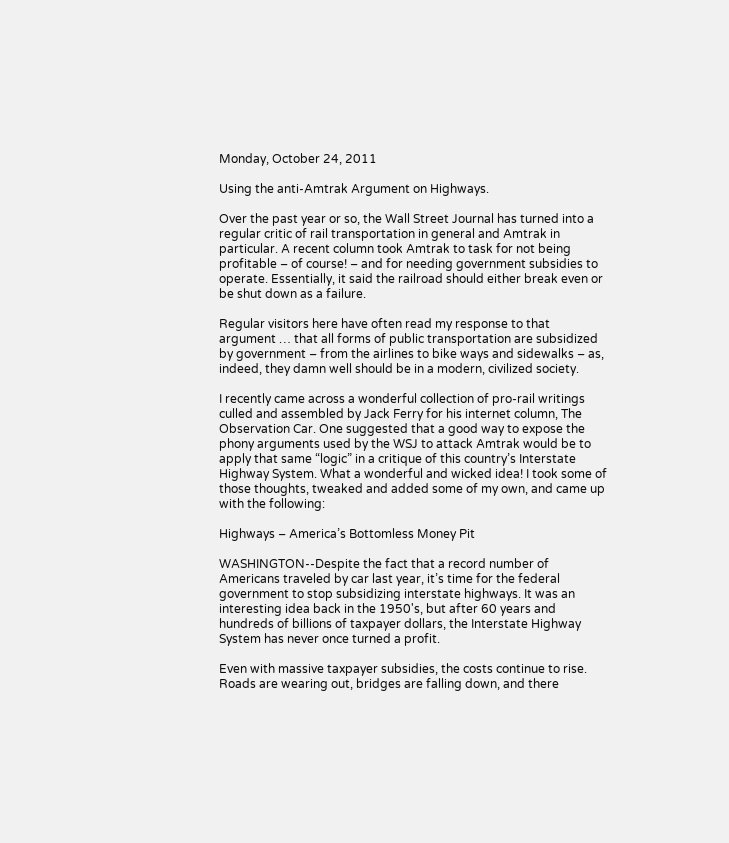Monday, October 24, 2011

Using the anti-Amtrak Argument on Highways.

Over the past year or so, the Wall Street Journal has turned into a regular critic of rail transportation in general and Amtrak in particular. A recent column took Amtrak to task for not being profitable – of course! – and for needing government subsidies to operate. Essentially, it said the railroad should either break even or be shut down as a failure.

Regular visitors here have often read my response to that argument … that all forms of public transportation are subsidized by government – from the airlines to bike ways and sidewalks – as, indeed, they damn well should be in a modern, civilized society.

I recently came across a wonderful collection of pro-rail writings culled and assembled by Jack Ferry for his internet column, The Observation Car. One suggested that a good way to expose the phony arguments used by the WSJ to attack Amtrak would be to apply that same “logic” in a critique of this country’s Interstate Highway System. What a wonderful and wicked idea! I took some of those thoughts, tweaked and added some of my own, and came up with the following:

Highways – America’s Bottomless Money Pit

WASHINGTON--Despite the fact that a record number of Americans traveled by car last year, it’s time for the federal government to stop subsidizing interstate highways. It was an interesting idea back in the 1950's, but after 60 years and hundreds of billions of taxpayer dollars, the Interstate Highway System has never once turned a profit.

Even with massive taxpayer subsidies, the costs continue to rise. Roads are wearing out, bridges are falling down, and there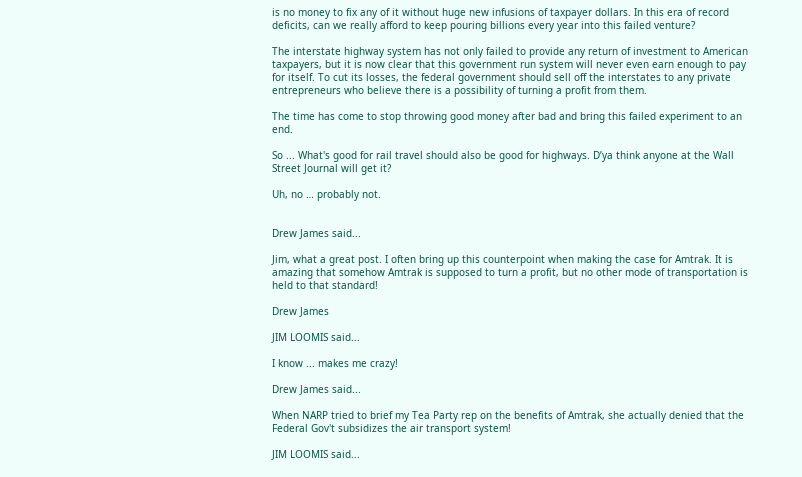is no money to fix any of it without huge new infusions of taxpayer dollars. In this era of record deficits, can we really afford to keep pouring billions every year into this failed venture?

The interstate highway system has not only failed to provide any return of investment to American taxpayers, but it is now clear that this government run system will never even earn enough to pay for itself. To cut its losses, the federal government should sell off the interstates to any private entrepreneurs who believe there is a possibility of turning a profit from them.

The time has come to stop throwing good money after bad and bring this failed experiment to an end.

So ... What's good for rail travel should also be good for highways. D’ya think anyone at the Wall Street Journal will get it?

Uh, no … probably not.


Drew James said...

Jim, what a great post. I often bring up this counterpoint when making the case for Amtrak. It is amazing that somehow Amtrak is supposed to turn a profit, but no other mode of transportation is held to that standard!

Drew James

JIM LOOMIS said...

I know ... makes me crazy!

Drew James said...

When NARP tried to brief my Tea Party rep on the benefits of Amtrak, she actually denied that the Federal Gov't subsidizes the air transport system!

JIM LOOMIS said...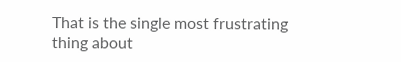That is the single most frustrating thing about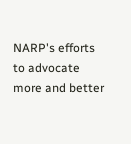NARP's efforts to advocate more and better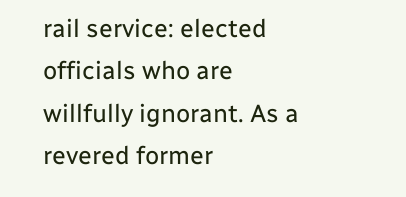rail service: elected officials who are willfully ignorant. As a revered former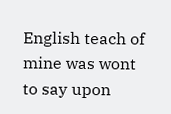English teach of mine was wont to say upon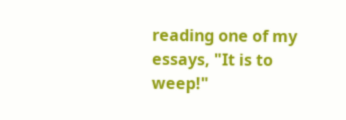reading one of my essays, "It is to weep!"